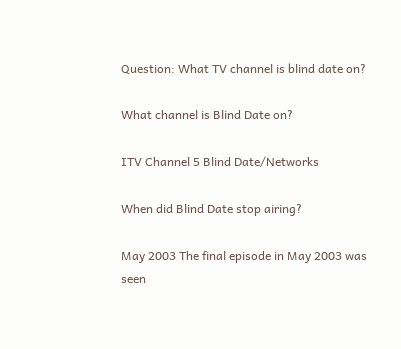Question: What TV channel is blind date on?

What channel is Blind Date on?

ITV Channel 5 Blind Date/Networks

When did Blind Date stop airing?

May 2003 The final episode in May 2003 was seen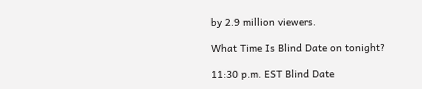by 2.9 million viewers.

What Time Is Blind Date on tonight?

11:30 p.m. EST Blind Date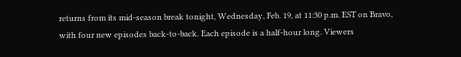returns from its mid-season break tonight, Wednesday, Feb. 19, at 11:30 p.m. EST on Bravo, with four new episodes back-to-back. Each episode is a half-hour long. Viewers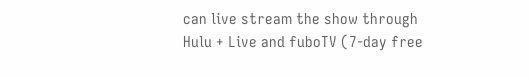can live stream the show through Hulu + Live and fuboTV (7-day free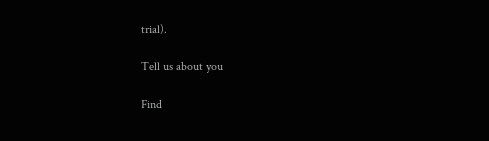trial).

Tell us about you

Find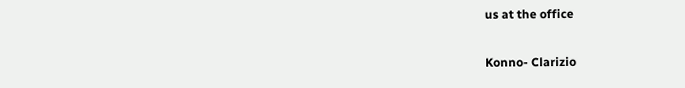us at the office

Konno- Clarizio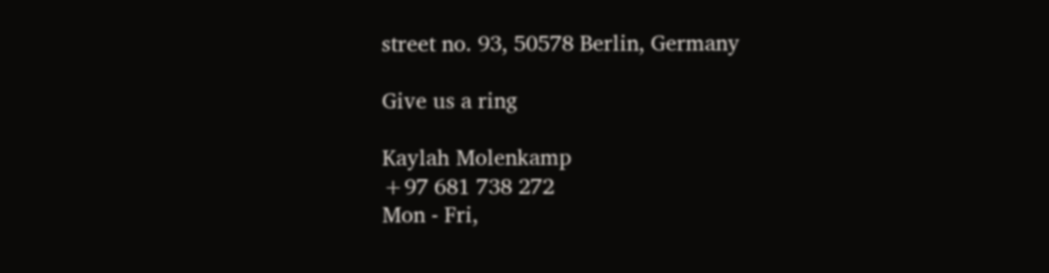street no. 93, 50578 Berlin, Germany

Give us a ring

Kaylah Molenkamp
+97 681 738 272
Mon - Fri,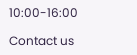10:00-16:00

Contact us